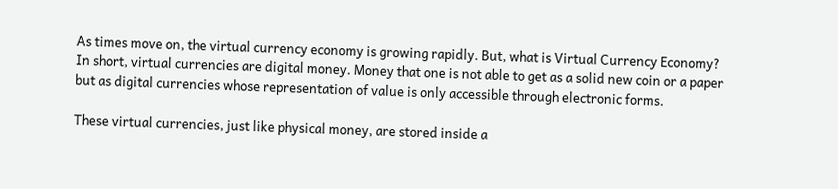As times move on, the virtual currency economy is growing rapidly. But, what is Virtual Currency Economy? In short, virtual currencies are digital money. Money that one is not able to get as a solid new coin or a paper but as digital currencies whose representation of value is only accessible through electronic forms.

These virtual currencies, just like physical money, are stored inside a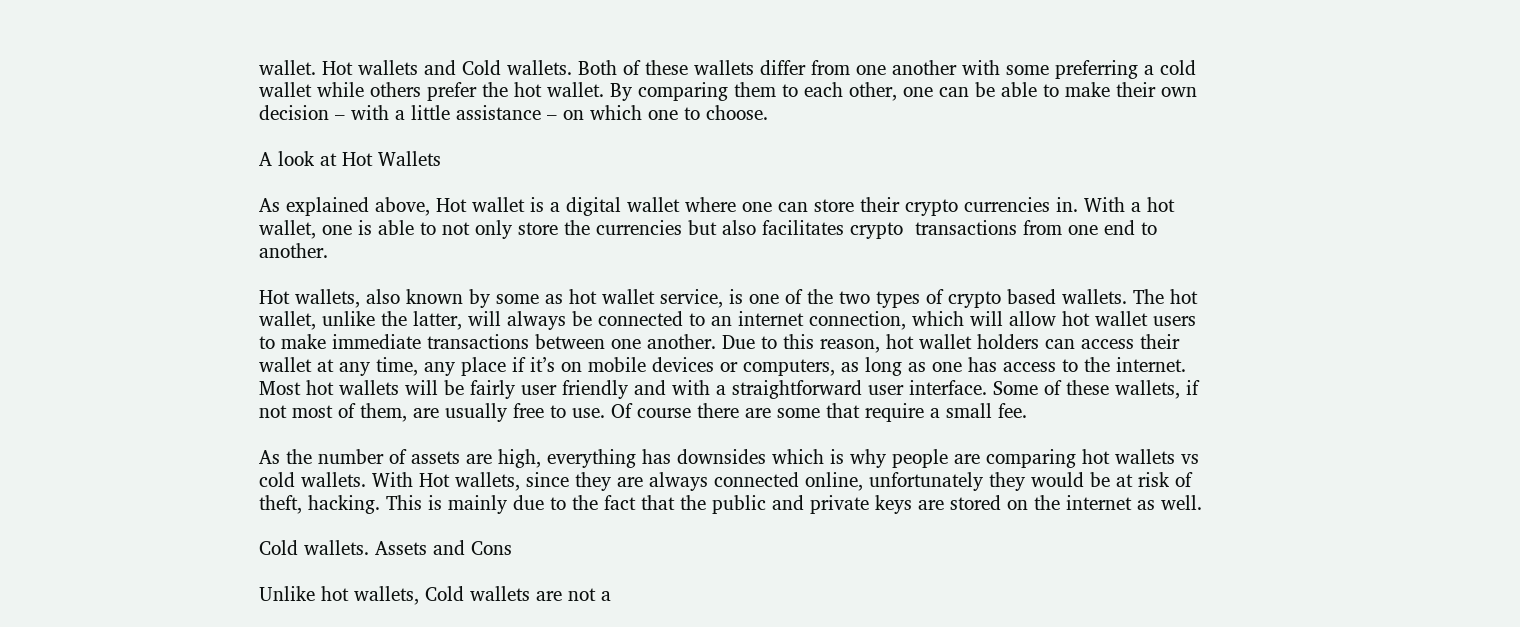wallet. Hot wallets and Cold wallets. Both of these wallets differ from one another with some preferring a cold wallet while others prefer the hot wallet. By comparing them to each other, one can be able to make their own decision – with a little assistance – on which one to choose.

A look at Hot Wallets

As explained above, Hot wallet is a digital wallet where one can store their crypto currencies in. With a hot wallet, one is able to not only store the currencies but also facilitates crypto  transactions from one end to another.

Hot wallets, also known by some as hot wallet service, is one of the two types of crypto based wallets. The hot wallet, unlike the latter, will always be connected to an internet connection, which will allow hot wallet users to make immediate transactions between one another. Due to this reason, hot wallet holders can access their wallet at any time, any place if it’s on mobile devices or computers, as long as one has access to the internet. Most hot wallets will be fairly user friendly and with a straightforward user interface. Some of these wallets, if not most of them, are usually free to use. Of course there are some that require a small fee.

As the number of assets are high, everything has downsides which is why people are comparing hot wallets vs cold wallets. With Hot wallets, since they are always connected online, unfortunately they would be at risk of theft, hacking. This is mainly due to the fact that the public and private keys are stored on the internet as well.

Cold wallets. Assets and Cons

Unlike hot wallets, Cold wallets are not a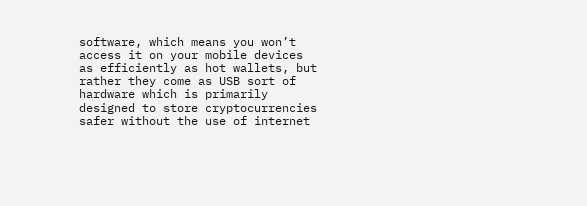software, which means you won’t access it on your mobile devices as efficiently as hot wallets, but rather they come as USB sort of hardware which is primarily designed to store cryptocurrencies safer without the use of internet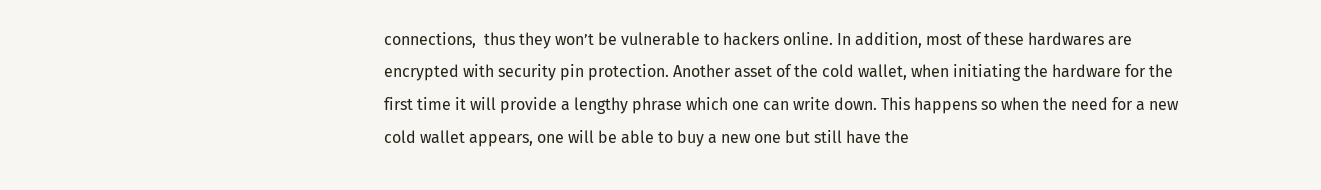connections,  thus they won’t be vulnerable to hackers online. In addition, most of these hardwares are encrypted with security pin protection. Another asset of the cold wallet, when initiating the hardware for the first time it will provide a lengthy phrase which one can write down. This happens so when the need for a new cold wallet appears, one will be able to buy a new one but still have the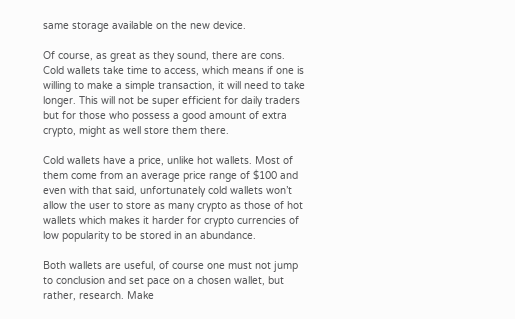same storage available on the new device.

Of course, as great as they sound, there are cons. Cold wallets take time to access, which means if one is willing to make a simple transaction, it will need to take longer. This will not be super efficient for daily traders but for those who possess a good amount of extra crypto, might as well store them there.

Cold wallets have a price, unlike hot wallets. Most of them come from an average price range of $100 and even with that said, unfortunately cold wallets won’t allow the user to store as many crypto as those of hot wallets which makes it harder for crypto currencies of low popularity to be stored in an abundance.

Both wallets are useful, of course one must not jump to conclusion and set pace on a chosen wallet, but rather, research. Make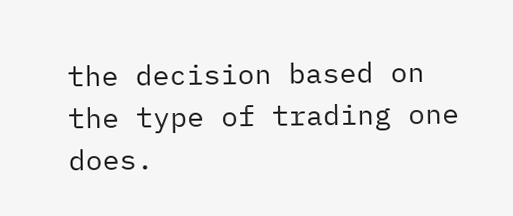the decision based on the type of trading one does.